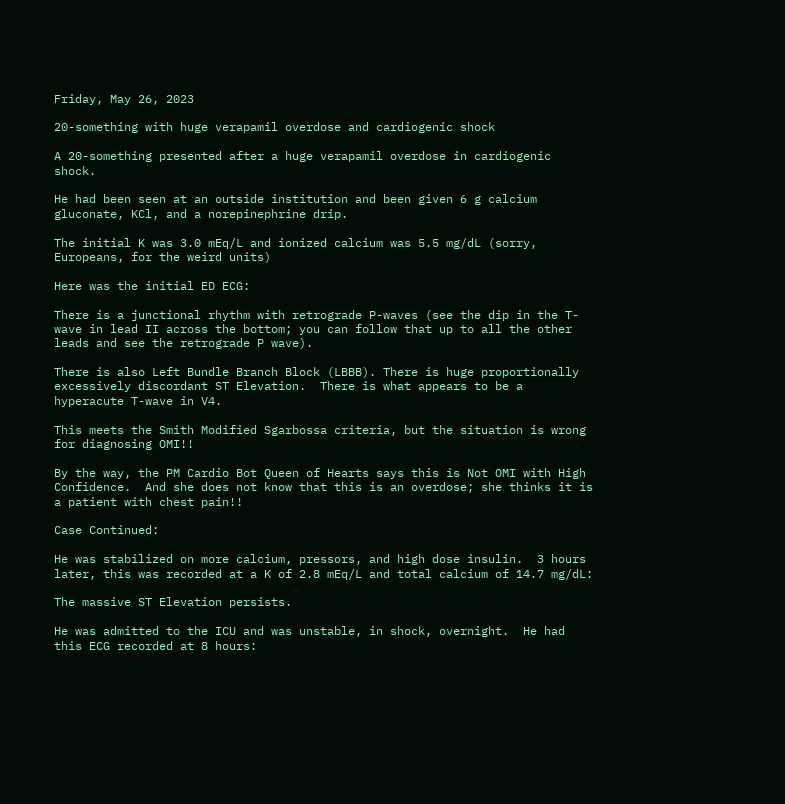Friday, May 26, 2023

20-something with huge verapamil overdose and cardiogenic shock

A 20-something presented after a huge verapamil overdose in cardiogenic shock.

He had been seen at an outside institution and been given 6 g calcium gluconate, KCl, and a norepinephrine drip.

The initial K was 3.0 mEq/L and ionized calcium was 5.5 mg/dL (sorry, Europeans, for the weird units)

Here was the initial ED ECG:

There is a junctional rhythm with retrograde P-waves (see the dip in the T-wave in lead II across the bottom; you can follow that up to all the other leads and see the retrograde P wave).

There is also Left Bundle Branch Block (LBBB). There is huge proportionally excessively discordant ST Elevation.  There is what appears to be a hyperacute T-wave in V4.

This meets the Smith Modified Sgarbossa criteria, but the situation is wrong for diagnosing OMI!!

By the way, the PM Cardio Bot Queen of Hearts says this is Not OMI with High Confidence.  And she does not know that this is an overdose; she thinks it is a patient with chest pain!!

Case Continued:

He was stabilized on more calcium, pressors, and high dose insulin.  3 hours later, this was recorded at a K of 2.8 mEq/L and total calcium of 14.7 mg/dL:

The massive ST Elevation persists.

He was admitted to the ICU and was unstable, in shock, overnight.  He had this ECG recorded at 8 hours: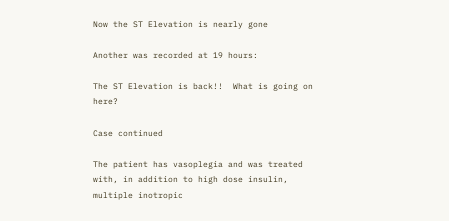Now the ST Elevation is nearly gone

Another was recorded at 19 hours:

The ST Elevation is back!!  What is going on here?

Case continued

The patient has vasoplegia and was treated with, in addition to high dose insulin, multiple inotropic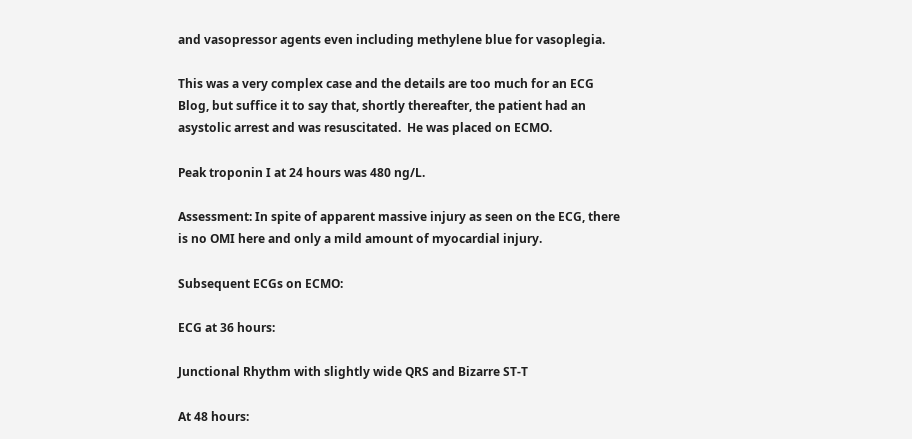and vasopressor agents even including methylene blue for vasoplegia.

This was a very complex case and the details are too much for an ECG Blog, but suffice it to say that, shortly thereafter, the patient had an asystolic arrest and was resuscitated.  He was placed on ECMO.

Peak troponin I at 24 hours was 480 ng/L.

Assessment: In spite of apparent massive injury as seen on the ECG, there is no OMI here and only a mild amount of myocardial injury.

Subsequent ECGs on ECMO:

ECG at 36 hours:

Junctional Rhythm with slightly wide QRS and Bizarre ST-T

At 48 hours: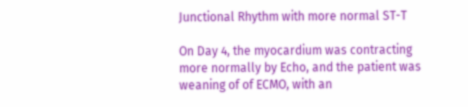Junctional Rhythm with more normal ST-T

On Day 4, the myocardium was contracting more normally by Echo, and the patient was weaning of of ECMO, with an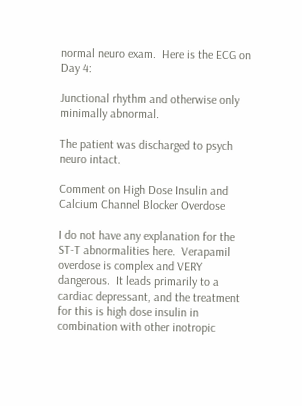normal neuro exam.  Here is the ECG on Day 4:

Junctional rhythm and otherwise only minimally abnormal.

The patient was discharged to psych neuro intact.

Comment on High Dose Insulin and Calcium Channel Blocker Overdose

I do not have any explanation for the ST-T abnormalities here.  Verapamil overdose is complex and VERY dangerous.  It leads primarily to a cardiac depressant, and the treatment for this is high dose insulin in combination with other inotropic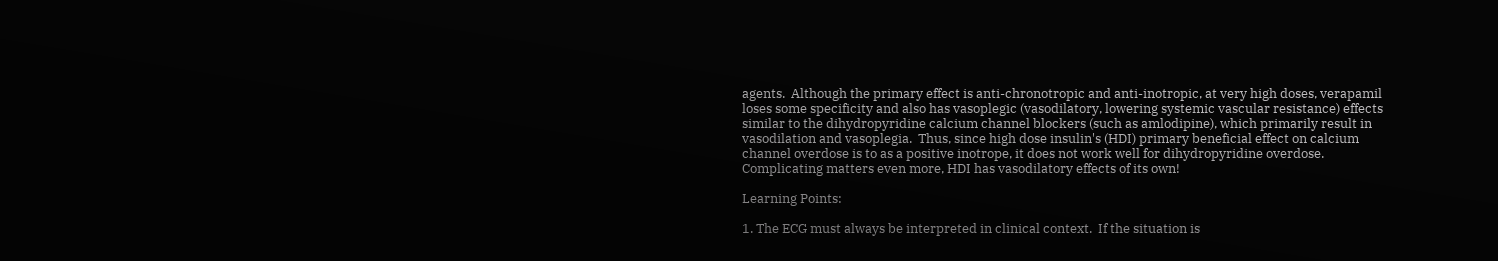agents.  Although the primary effect is anti-chronotropic and anti-inotropic, at very high doses, verapamil loses some specificity and also has vasoplegic (vasodilatory, lowering systemic vascular resistance) effects similar to the dihydropyridine calcium channel blockers (such as amlodipine), which primarily result in vasodilation and vasoplegia.  Thus, since high dose insulin's (HDI) primary beneficial effect on calcium channel overdose is to as a positive inotrope, it does not work well for dihydropyridine overdose.  Complicating matters even more, HDI has vasodilatory effects of its own!

Learning Points:

1. The ECG must always be interpreted in clinical context.  If the situation is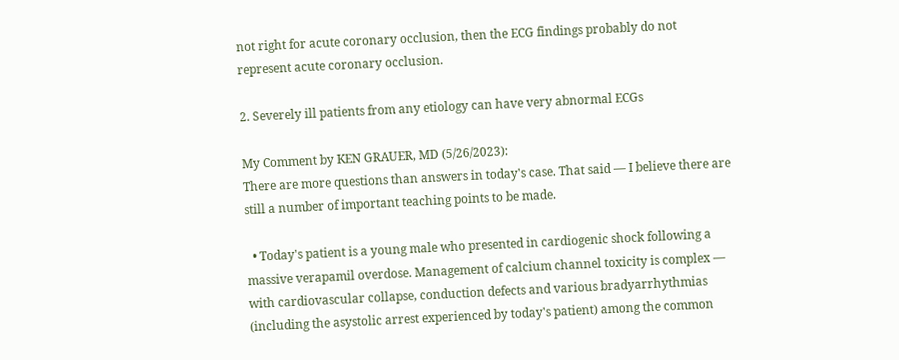not right for acute coronary occlusion, then the ECG findings probably do not represent acute coronary occlusion.

2. Severely ill patients from any etiology can have very abnormal ECGs

My Comment by KEN GRAUER, MD (5/26/2023):
There are more questions than answers in today's case. That said — I believe there are still a number of important teaching points to be made.

  • Today's patient is a young male who presented in cardiogenic shock following a massive verapamil overdose. Management of calcium channel toxicity is complex — with cardiovascular collapse, conduction defects and various bradyarrhythmias (including the asystolic arrest experienced by today's patient) among the common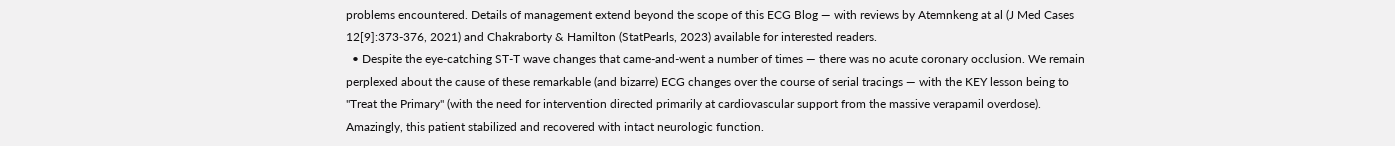problems encountered. Details of management extend beyond the scope of this ECG Blog — with reviews by Atemnkeng at al (J Med Cases 12[9]:373-376, 2021) and Chakraborty & Hamilton (StatPearls, 2023) available for interested readers.
  • Despite the eye-catching ST-T wave changes that came-and-went a number of times — there was no acute coronary occlusion. We remain perplexed about the cause of these remarkable (and bizarre) ECG changes over the course of serial tracings — with the KEY lesson being to "Treat the Primary" (with the need for intervention directed primarily at cardiovascular support from the massive verapamil overdose). Amazingly, this patient stabilized and recovered with intact neurologic function.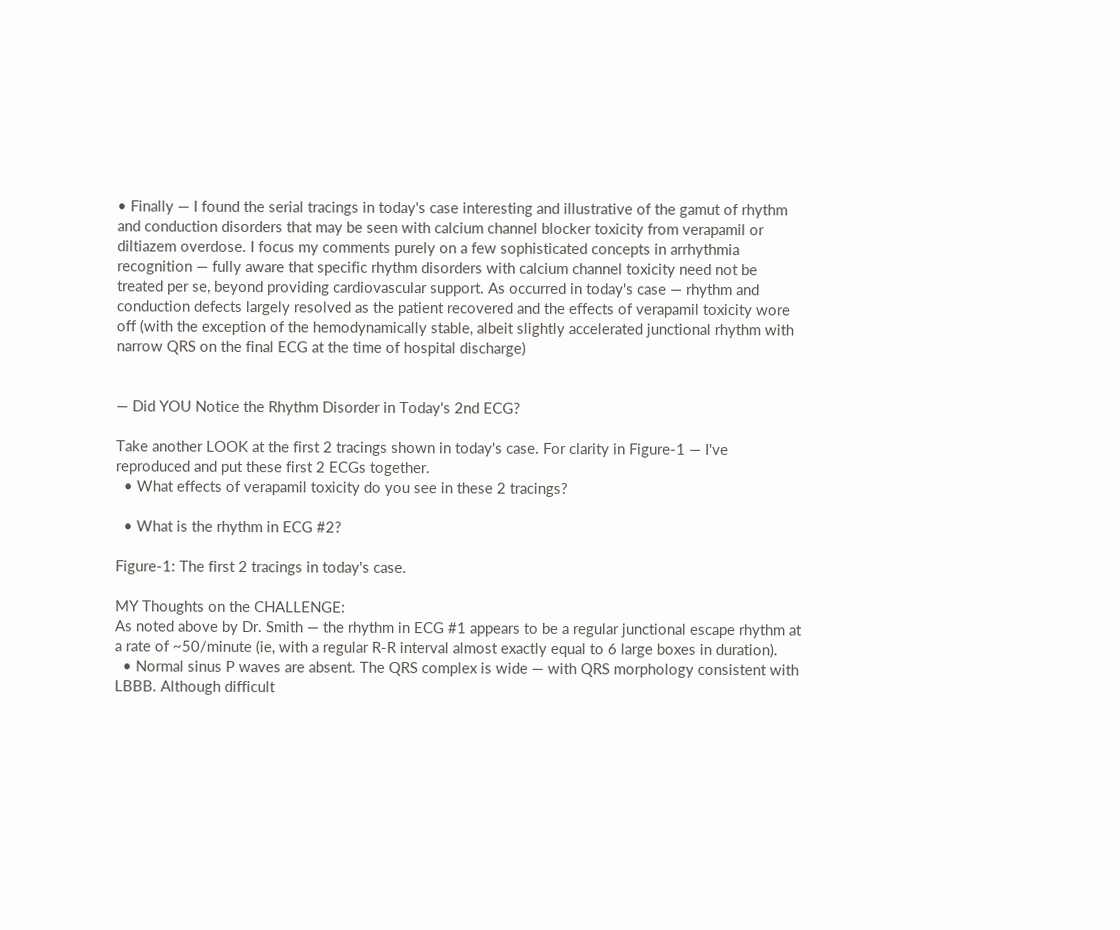• Finally — I found the serial tracings in today's case interesting and illustrative of the gamut of rhythm and conduction disorders that may be seen with calcium channel blocker toxicity from verapamil or diltiazem overdose. I focus my comments purely on a few sophisticated concepts in arrhythmia recognition — fully aware that specific rhythm disorders with calcium channel toxicity need not be treated per se, beyond providing cardiovascular support. As occurred in today's case — rhythm and conduction defects largely resolved as the patient recovered and the effects of verapamil toxicity wore off (with the exception of the hemodynamically stable, albeit slightly accelerated junctional rhythm with narrow QRS on the final ECG at the time of hospital discharge)


— Did YOU Notice the Rhythm Disorder in Today's 2nd ECG?

Take another LOOK at the first 2 tracings shown in today's case. For clarity in Figure-1 — I've reproduced and put these first 2 ECGs together.
  • What effects of verapamil toxicity do you see in these 2 tracings?

  • What is the rhythm in ECG #2?

Figure-1: The first 2 tracings in today's case.

MY Thoughts on the CHALLENGE:
As noted above by Dr. Smith — the rhythm in ECG #1 appears to be a regular junctional escape rhythm at a rate of ~50/minute (ie, with a regular R-R interval almost exactly equal to 6 large boxes in duration).
  • Normal sinus P waves are absent. The QRS complex is wide — with QRS morphology consistent with LBBB. Although difficult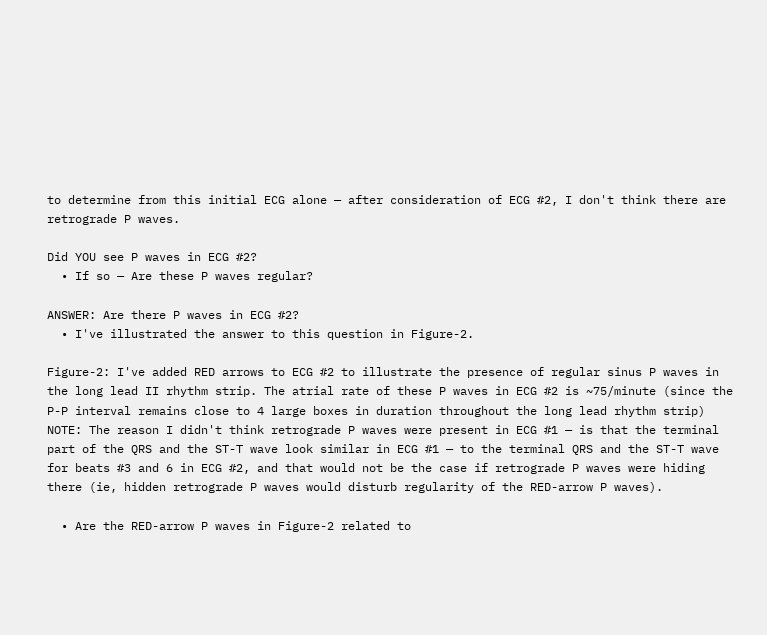to determine from this initial ECG alone — after consideration of ECG #2, I don't think there are retrograde P waves.

Did YOU see P waves in ECG #2?
  • If so — Are these P waves regular?

ANSWER: Are there P waves in ECG #2?
  • I've illustrated the answer to this question in Figure-2.

Figure-2: I've added RED arrows to ECG #2 to illustrate the presence of regular sinus P waves in the long lead II rhythm strip. The atrial rate of these P waves in ECG #2 is ~75/minute (since the P-P interval remains close to 4 large boxes in duration throughout the long lead rhythm strip)
NOTE: The reason I didn't think retrograde P waves were present in ECG #1 — is that the terminal part of the QRS and the ST-T wave look similar in ECG #1 — to the terminal QRS and the ST-T wave for beats #3 and 6 in ECG #2, and that would not be the case if retrograde P waves were hiding there (ie, hidden retrograde P waves would disturb regularity of the RED-arrow P waves).

  • Are the RED-arrow P waves in Figure-2 related to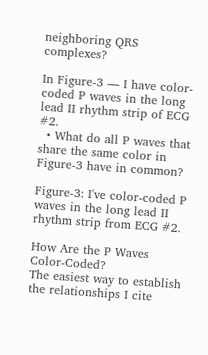neighboring QRS complexes?

In Figure-3 — I have color-coded P waves in the long lead II rhythm strip of ECG #2.
  • What do all P waves that share the same color in Figure-3 have in common?

Figure-3: I've color-coded P waves in the long lead II rhythm strip from ECG #2.

How Are the P Waves Color-Coded?
The easiest way to establish the relationships I cite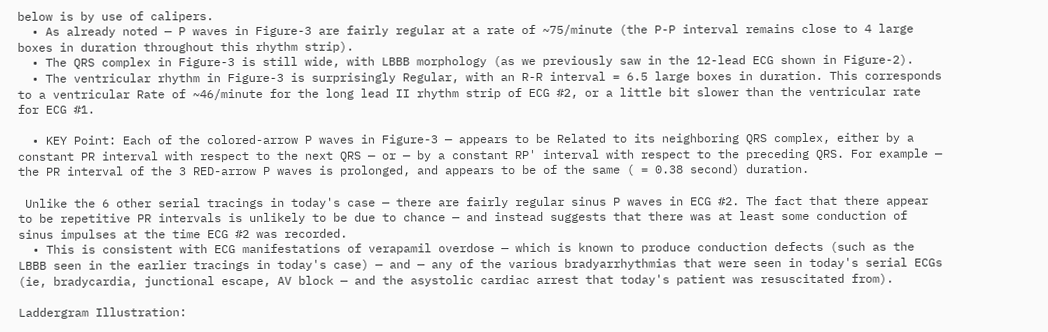below is by use of calipers.
  • As already noted — P waves in Figure-3 are fairly regular at a rate of ~75/minute (the P-P interval remains close to 4 large boxes in duration throughout this rhythm strip).
  • The QRS complex in Figure-3 is still wide, with LBBB morphology (as we previously saw in the 12-lead ECG shown in Figure-2).
  • The ventricular rhythm in Figure-3 is surprisingly Regular, with an R-R interval = 6.5 large boxes in duration. This corresponds to a ventricular Rate of ~46/minute for the long lead II rhythm strip of ECG #2, or a little bit slower than the ventricular rate for ECG #1.

  • KEY Point: Each of the colored-arrow P waves in Figure-3 — appears to be Related to its neighboring QRS complex, either by a constant PR interval with respect to the next QRS — or — by a constant RP' interval with respect to the preceding QRS. For example — the PR interval of the 3 RED-arrow P waves is prolonged, and appears to be of the same ( = 0.38 second) duration.

 Unlike the 6 other serial tracings in today's case — there are fairly regular sinus P waves in ECG #2. The fact that there appear to be repetitive PR intervals is unlikely to be due to chance — and instead suggests that there was at least some conduction of sinus impulses at the time ECG #2 was recorded.
  • This is consistent with ECG manifestations of verapamil overdose — which is known to produce conduction defects (such as the LBBB seen in the earlier tracings in today's case) — and — any of the various bradyarrhythmias that were seen in today's serial ECGs (ie, bradycardia, junctional escape, AV block — and the asystolic cardiac arrest that today's patient was resuscitated from).

Laddergram Illustration: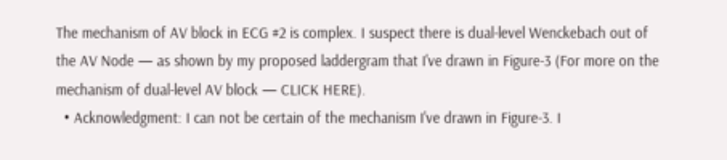The mechanism of AV block in ECG #2 is complex. I suspect there is dual-level Wenckebach out of the AV Node — as shown by my proposed laddergram that I've drawn in Figure-3 (For more on the mechanism of dual-level AV block — CLICK HERE).
  • Acknowledgment: I can not be certain of the mechanism I've drawn in Figure-3. I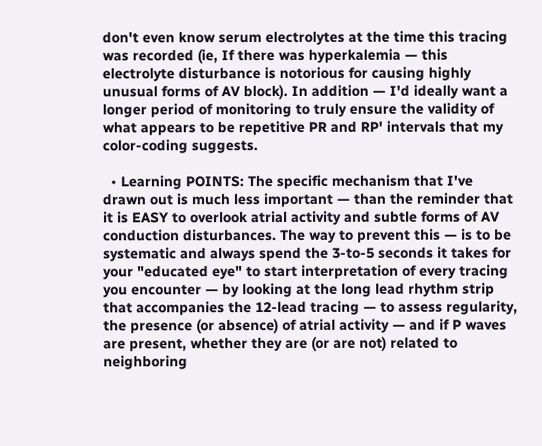don't even know serum electrolytes at the time this tracing was recorded (ie, If there was hyperkalemia — this electrolyte disturbance is notorious for causing highly unusual forms of AV block). In addition — I'd ideally want a longer period of monitoring to truly ensure the validity of what appears to be repetitive PR and RP' intervals that my color-coding suggests.

  • Learning POINTS: The specific mechanism that I've drawn out is much less important — than the reminder that it is EASY to overlook atrial activity and subtle forms of AV conduction disturbances. The way to prevent this — is to be systematic and always spend the 3-to-5 seconds it takes for your "educated eye" to start interpretation of every tracing you encounter — by looking at the long lead rhythm strip that accompanies the 12-lead tracing — to assess regularity, the presence (or absence) of atrial activity — and if P waves are present, whether they are (or are not) related to neighboring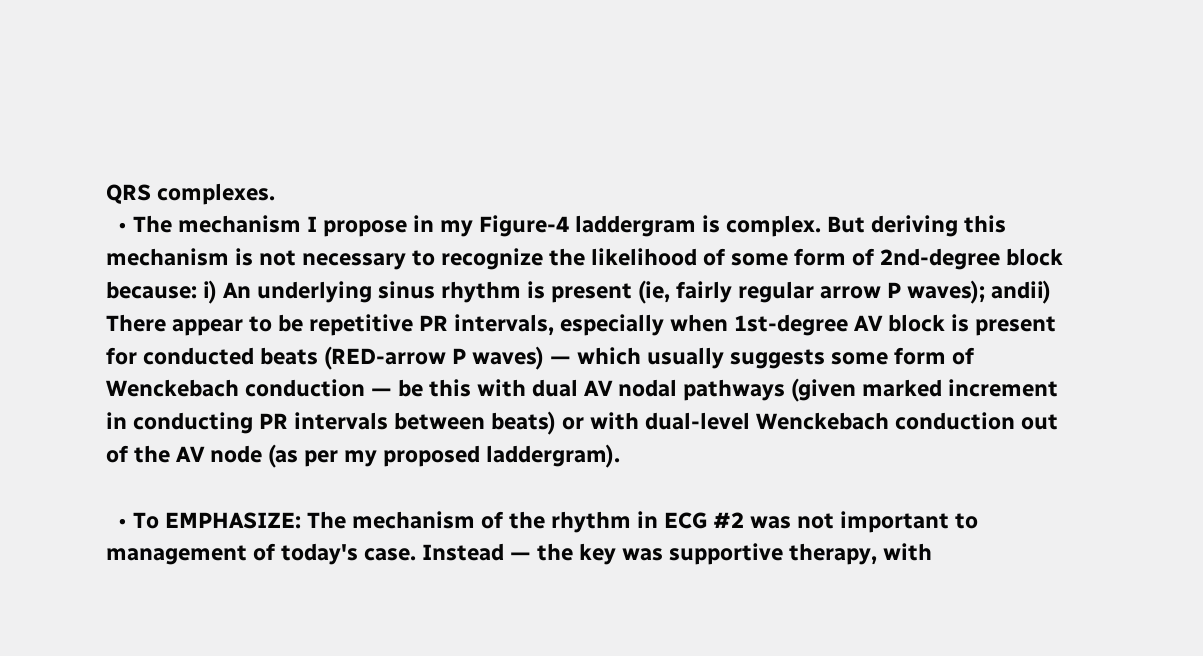QRS complexes.
  • The mechanism I propose in my Figure-4 laddergram is complex. But deriving this mechanism is not necessary to recognize the likelihood of some form of 2nd-degree block because: i) An underlying sinus rhythm is present (ie, fairly regular arrow P waves); andii) There appear to be repetitive PR intervals, especially when 1st-degree AV block is present for conducted beats (RED-arrow P waves) — which usually suggests some form of Wenckebach conduction — be this with dual AV nodal pathways (given marked increment in conducting PR intervals between beats) or with dual-level Wenckebach conduction out of the AV node (as per my proposed laddergram).

  • To EMPHASIZE: The mechanism of the rhythm in ECG #2 was not important to management of today's case. Instead — the key was supportive therapy, with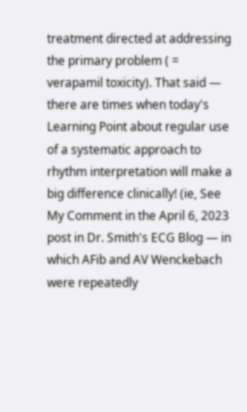treatment directed at addressing the primary problem ( = verapamil toxicity). That said — there are times when today's Learning Point about regular use of a systematic approach to rhythm interpretation will make a big difference clinically! (ie, See My Comment in the April 6, 2023 post in Dr. Smith's ECG Blog — in which AFib and AV Wenckebach were repeatedly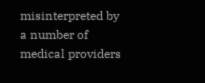misinterpreted by a number of medical providers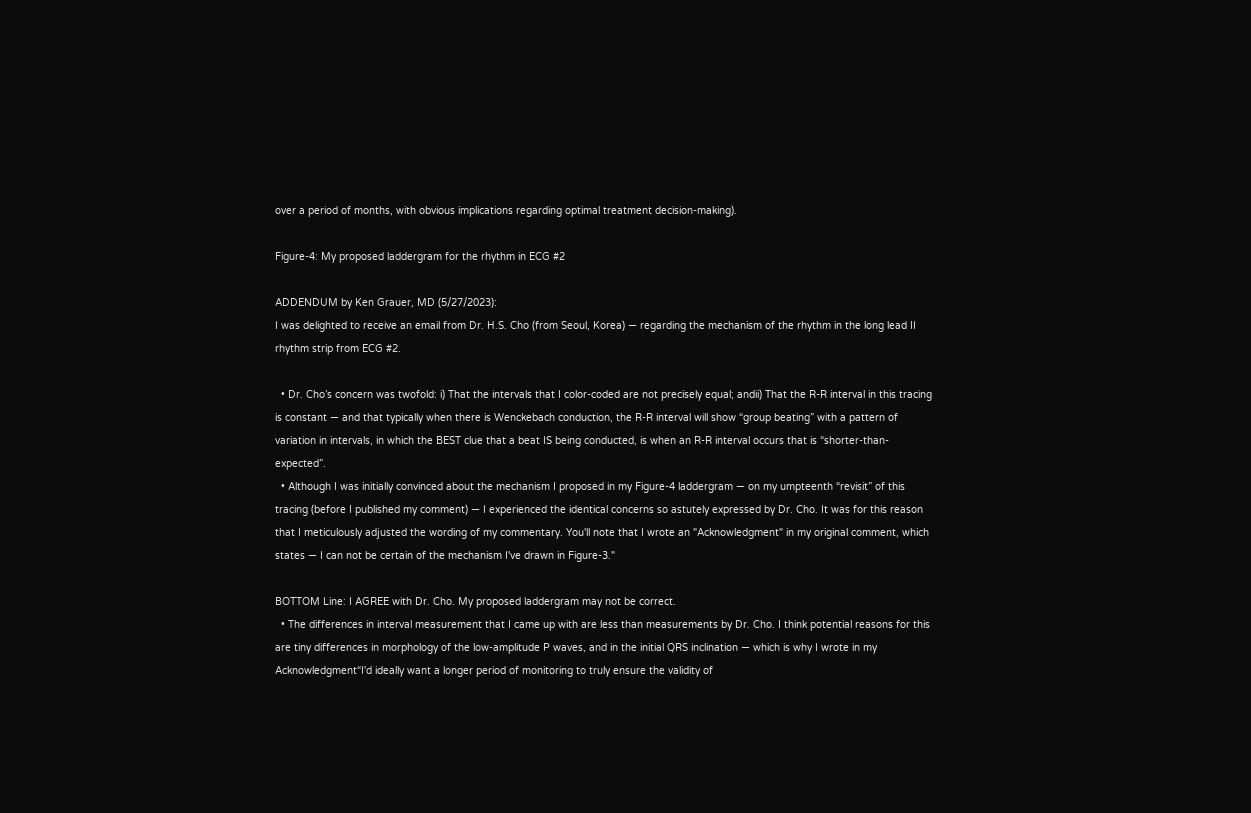over a period of months, with obvious implications regarding optimal treatment decision-making).

Figure-4: My proposed laddergram for the rhythm in ECG #2

ADDENDUM by Ken Grauer, MD (5/27/2023):
I was delighted to receive an email from Dr. H.S. Cho (from Seoul, Korea) — regarding the mechanism of the rhythm in the long lead II rhythm strip from ECG #2.

  • Dr. Cho’s concern was twofold: i) That the intervals that I color-coded are not precisely equal; andii) That the R-R interval in this tracing is constant — and that typically when there is Wenckebach conduction, the R-R interval will show “group beating” with a pattern of variation in intervals, in which the BEST clue that a beat IS being conducted, is when an R-R interval occurs that is “shorter-than-expected”.
  • Although I was initially convinced about the mechanism I proposed in my Figure-4 laddergram — on my umpteenth “revisit” of this tracing (before I published my comment) — I experienced the identical concerns so astutely expressed by Dr. Cho. It was for this reason that I meticulously adjusted the wording of my commentary. You'll note that I wrote an "Acknowledgment" in my original comment, which states — I can not be certain of the mechanism I've drawn in Figure-3."

BOTTOM Line: I AGREE with Dr. Cho. My proposed laddergram may not be correct.
  • The differences in interval measurement that I came up with are less than measurements by Dr. Cho. I think potential reasons for this are tiny differences in morphology of the low-amplitude P waves, and in the initial QRS inclination — which is why I wrote in my Acknowledgment“I'd ideally want a longer period of monitoring to truly ensure the validity of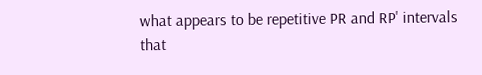what appears to be repetitive PR and RP' intervals that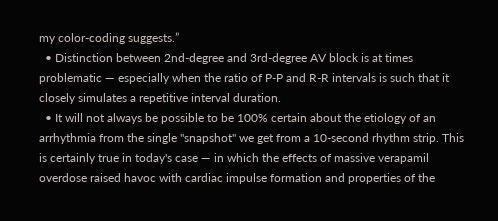my color-coding suggests.”
  • Distinction between 2nd-degree and 3rd-degree AV block is at times problematic — especially when the ratio of P-P and R-R intervals is such that it closely simulates a repetitive interval duration.
  • It will not always be possible to be 100% certain about the etiology of an arrhythmia from the single "snapshot" we get from a 10-second rhythm strip. This is certainly true in today's case — in which the effects of massive verapamil overdose raised havoc with cardiac impulse formation and properties of the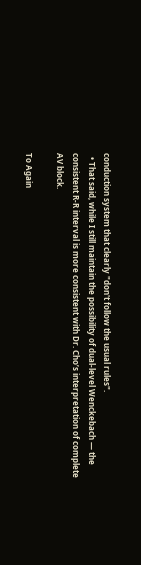conduction system that clearly "don't follow the usual rules".
  • That said, while I still maintain the possibility of dual-level Wenckebach — the consistent R-R interval is more consistent with Dr. Cho’s interpretation of complete AV block.

To Again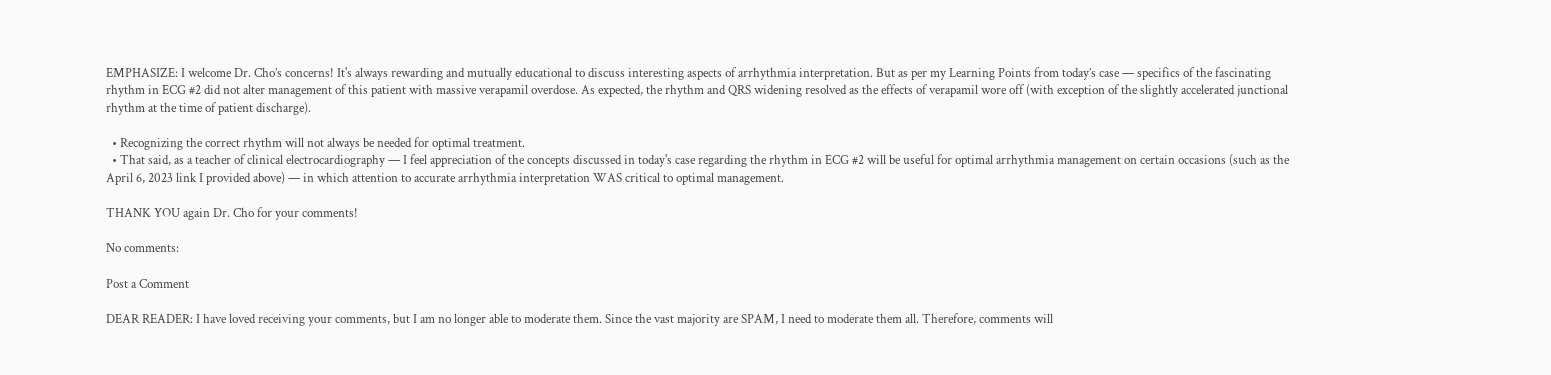EMPHASIZE: I welcome Dr. Cho’s concerns! It's always rewarding and mutually educational to discuss interesting aspects of arrhythmia interpretation. But as per my Learning Points from today’s case — specifics of the fascinating rhythm in ECG #2 did not alter management of this patient with massive verapamil overdose. As expected, the rhythm and QRS widening resolved as the effects of verapamil wore off (with exception of the slightly accelerated junctional rhythm at the time of patient discharge).

  • Recognizing the correct rhythm will not always be needed for optimal treatment.
  • That said, as a teacher of clinical electrocardiography — I feel appreciation of the concepts discussed in today's case regarding the rhythm in ECG #2 will be useful for optimal arrhythmia management on certain occasions (such as the April 6, 2023 link I provided above) — in which attention to accurate arrhythmia interpretation WAS critical to optimal management.

THANK YOU again Dr. Cho for your comments!

No comments:

Post a Comment

DEAR READER: I have loved receiving your comments, but I am no longer able to moderate them. Since the vast majority are SPAM, I need to moderate them all. Therefore, comments will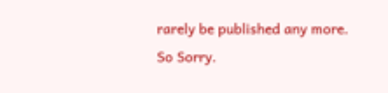rarely be published any more. So Sorry.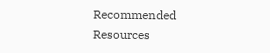Recommended Resources